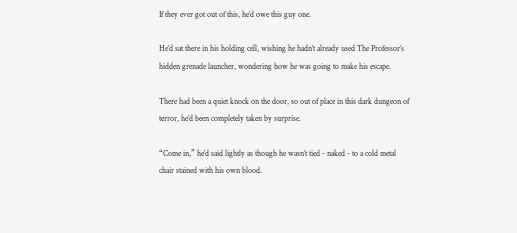If they ever got out of this, he’d owe this guy one.

He’d sat there in his holding cell, wishing he hadn’t already used The Professor’s hidden grenade launcher, wondering how he was going to make his escape.

There had been a quiet knock on the door, so out of place in this dark dungeon of terror, he’d been completely taken by surprise.

“Come in,” he’d said lightly as though he wasn’t tied - naked - to a cold metal chair stained with his own blood.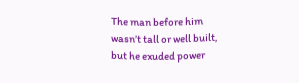The man before him wasn’t tall or well built, but he exuded power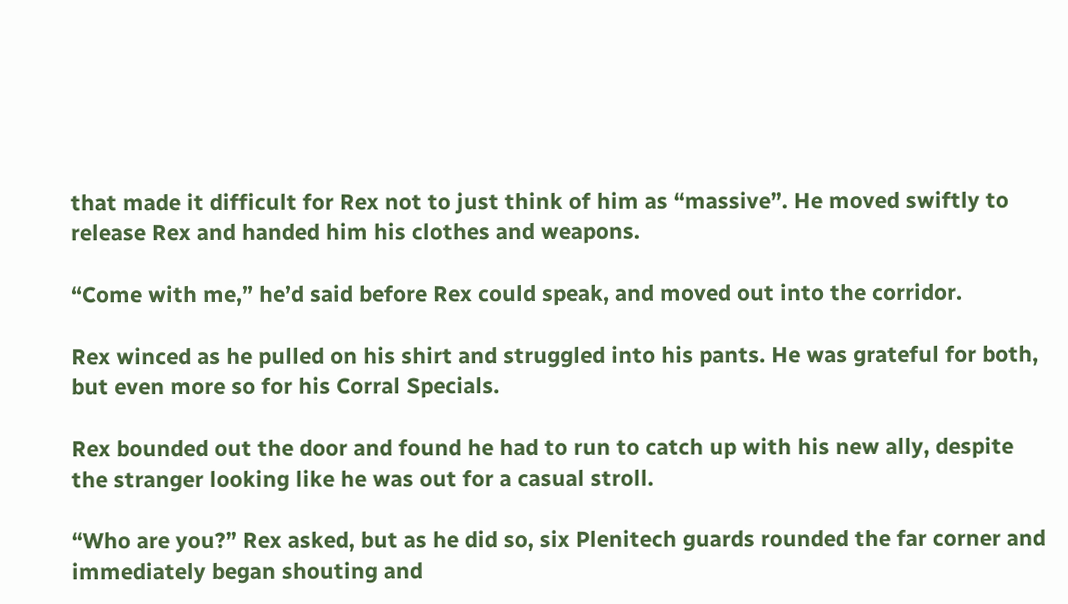that made it difficult for Rex not to just think of him as “massive”. He moved swiftly to release Rex and handed him his clothes and weapons.

“Come with me,” he’d said before Rex could speak, and moved out into the corridor.

Rex winced as he pulled on his shirt and struggled into his pants. He was grateful for both, but even more so for his Corral Specials.

Rex bounded out the door and found he had to run to catch up with his new ally, despite the stranger looking like he was out for a casual stroll.

“Who are you?” Rex asked, but as he did so, six Plenitech guards rounded the far corner and immediately began shouting and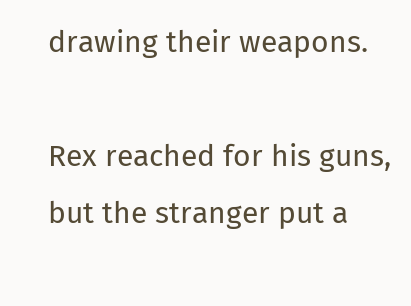drawing their weapons.

Rex reached for his guns, but the stranger put a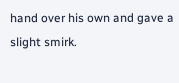hand over his own and gave a slight smirk.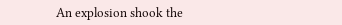An explosion shook the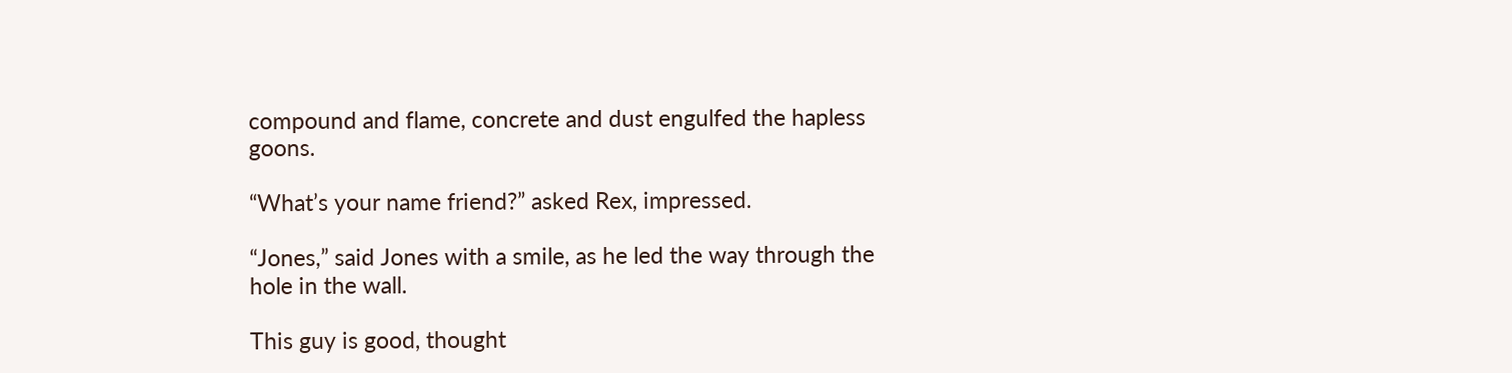compound and flame, concrete and dust engulfed the hapless goons.

“What’s your name friend?” asked Rex, impressed.

“Jones,” said Jones with a smile, as he led the way through the hole in the wall.

This guy is good, thought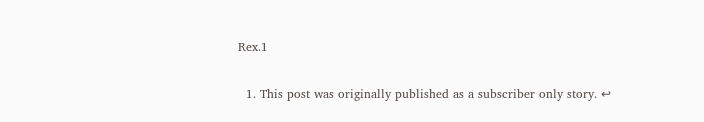Rex.1

  1. This post was originally published as a subscriber only story. ↩